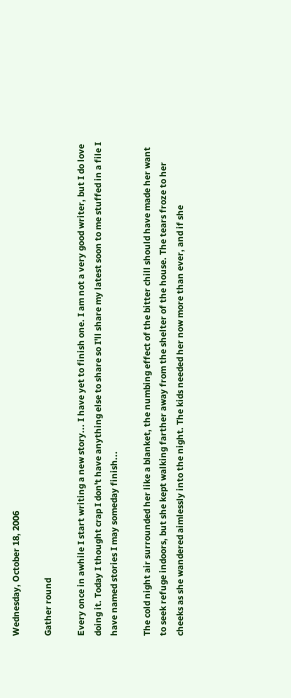Wednesday, October 18, 2006

Gather round

Every once in awhile I start writing a new story... I have yet to finish one. I am not a very good writer, but I do love doing it. Today I thought crap I don't have anything else to share so I'll share my latest soon to me stuffed in a file I have named stories I may someday finish...

The cold night air surrounded her like a blanket, the numbing effect of the bitter chill should have made her want to seek refuge indoors, but she kept walking farther away from the shelter of the house. The tears froze to her cheeks as she wandered aimlessly into the night. The kids needed her now more than ever, and if she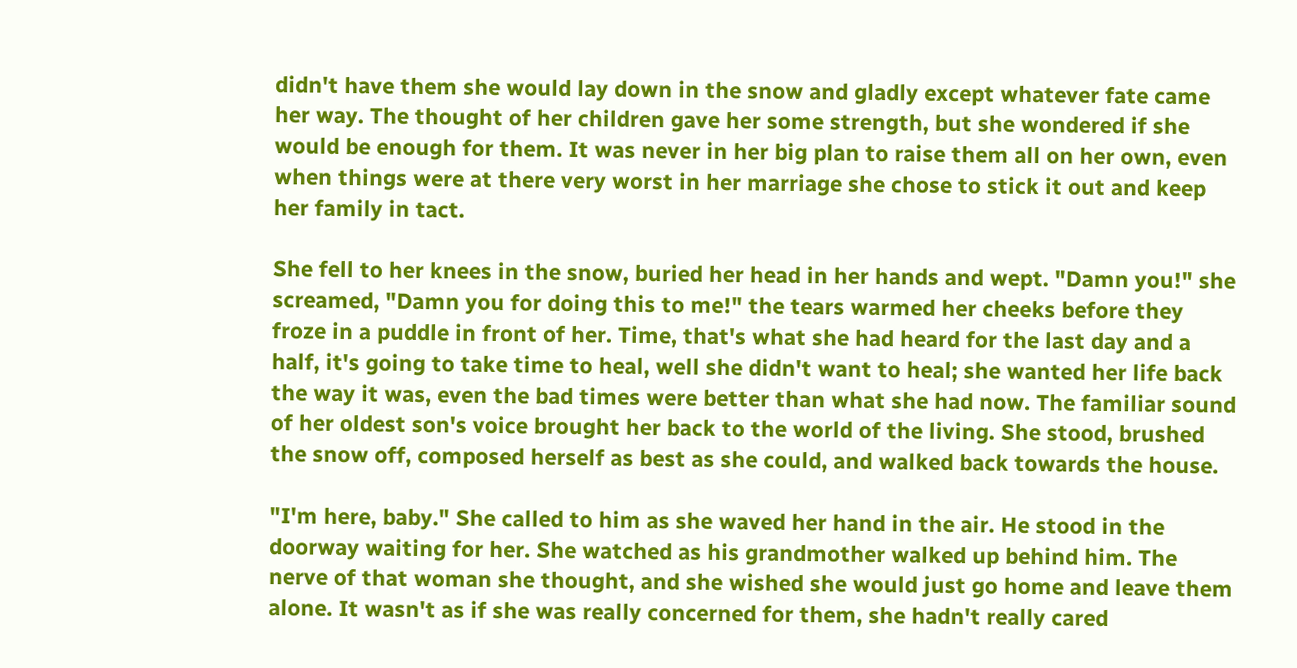didn't have them she would lay down in the snow and gladly except whatever fate came her way. The thought of her children gave her some strength, but she wondered if she would be enough for them. It was never in her big plan to raise them all on her own, even when things were at there very worst in her marriage she chose to stick it out and keep her family in tact.

She fell to her knees in the snow, buried her head in her hands and wept. "Damn you!" she screamed, "Damn you for doing this to me!" the tears warmed her cheeks before they froze in a puddle in front of her. Time, that's what she had heard for the last day and a half, it's going to take time to heal, well she didn't want to heal; she wanted her life back the way it was, even the bad times were better than what she had now. The familiar sound of her oldest son's voice brought her back to the world of the living. She stood, brushed the snow off, composed herself as best as she could, and walked back towards the house.

"I'm here, baby." She called to him as she waved her hand in the air. He stood in the doorway waiting for her. She watched as his grandmother walked up behind him. The nerve of that woman she thought, and she wished she would just go home and leave them alone. It wasn't as if she was really concerned for them, she hadn't really cared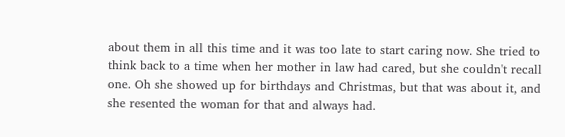about them in all this time and it was too late to start caring now. She tried to think back to a time when her mother in law had cared, but she couldn't recall one. Oh she showed up for birthdays and Christmas, but that was about it, and she resented the woman for that and always had.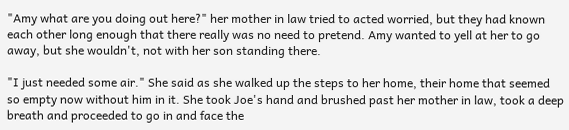"Amy what are you doing out here?" her mother in law tried to acted worried, but they had known each other long enough that there really was no need to pretend. Amy wanted to yell at her to go away, but she wouldn't, not with her son standing there.

"I just needed some air." She said as she walked up the steps to her home, their home that seemed so empty now without him in it. She took Joe's hand and brushed past her mother in law, took a deep breath and proceeded to go in and face the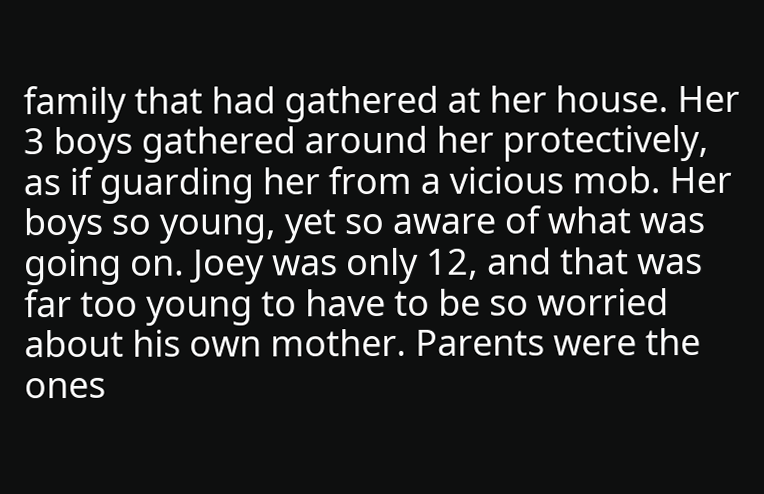family that had gathered at her house. Her 3 boys gathered around her protectively, as if guarding her from a vicious mob. Her boys so young, yet so aware of what was going on. Joey was only 12, and that was far too young to have to be so worried about his own mother. Parents were the ones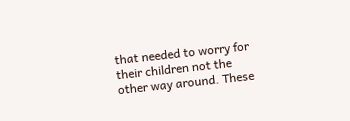that needed to worry for their children not the other way around. These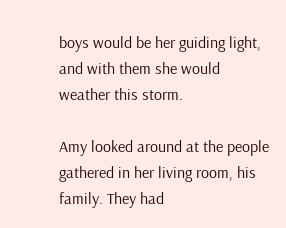boys would be her guiding light, and with them she would weather this storm.

Amy looked around at the people gathered in her living room, his family. They had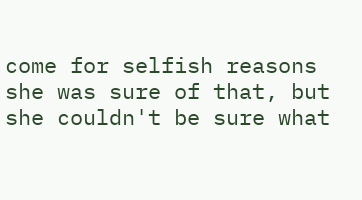come for selfish reasons she was sure of that, but she couldn't be sure what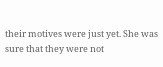their motives were just yet. She was sure that they were not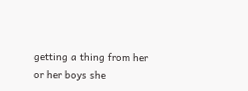getting a thing from her or her boys she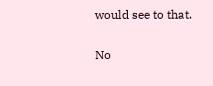would see to that.

No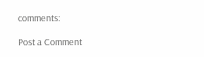comments:

Post a Comment